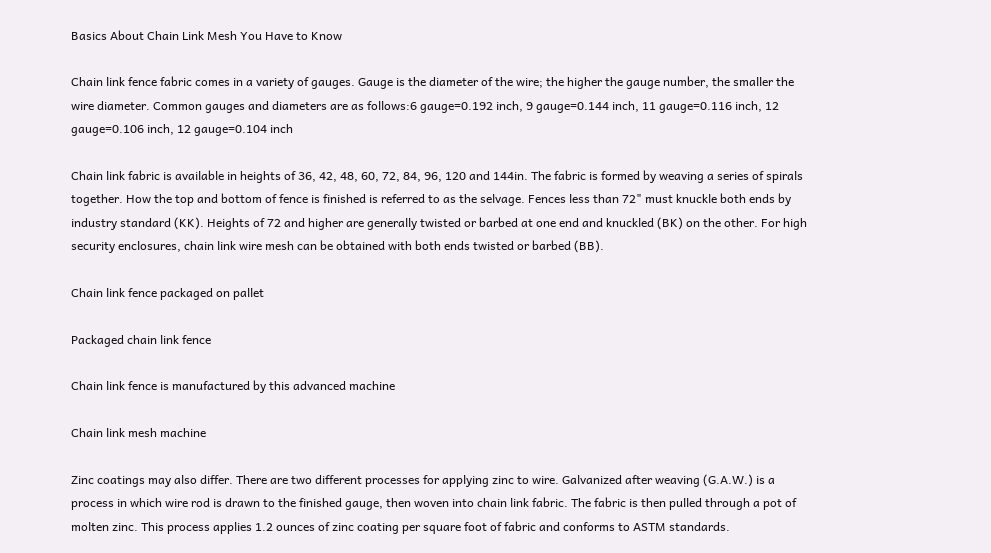Basics About Chain Link Mesh You Have to Know

Chain link fence fabric comes in a variety of gauges. Gauge is the diameter of the wire; the higher the gauge number, the smaller the wire diameter. Common gauges and diameters are as follows:6 gauge=0.192 inch, 9 gauge=0.144 inch, 11 gauge=0.116 inch, 12 gauge=0.106 inch, 12 gauge=0.104 inch

Chain link fabric is available in heights of 36, 42, 48, 60, 72, 84, 96, 120 and 144in. The fabric is formed by weaving a series of spirals together. How the top and bottom of fence is finished is referred to as the selvage. Fences less than 72" must knuckle both ends by industry standard (KK). Heights of 72 and higher are generally twisted or barbed at one end and knuckled (BK) on the other. For high security enclosures, chain link wire mesh can be obtained with both ends twisted or barbed (BB).

Chain link fence packaged on pallet

Packaged chain link fence

Chain link fence is manufactured by this advanced machine

Chain link mesh machine

Zinc coatings may also differ. There are two different processes for applying zinc to wire. Galvanized after weaving (G.A.W.) is a process in which wire rod is drawn to the finished gauge, then woven into chain link fabric. The fabric is then pulled through a pot of molten zinc. This process applies 1.2 ounces of zinc coating per square foot of fabric and conforms to ASTM standards.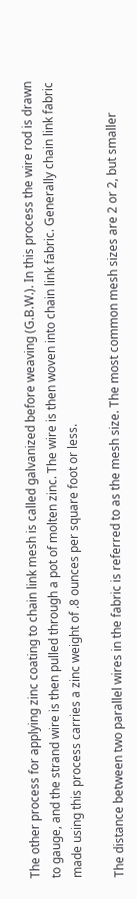The other process for applying zinc coating to chain link mesh is called galvanized before weaving (G.B.W.). In this process the wire rod is drawn to gauge, and the strand wire is then pulled through a pot of molten zinc. The wire is then woven into chain link fabric. Generally chain link fabric made using this process carries a zinc weight of .8 ounces per square foot or less.

The distance between two parallel wires in the fabric is referred to as the mesh size. The most common mesh sizes are 2 or 2, but smaller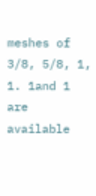meshes of 3/8, 5/8, 1, 1. 1and 1 are available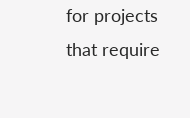for projects that require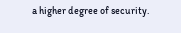a higher degree of security.